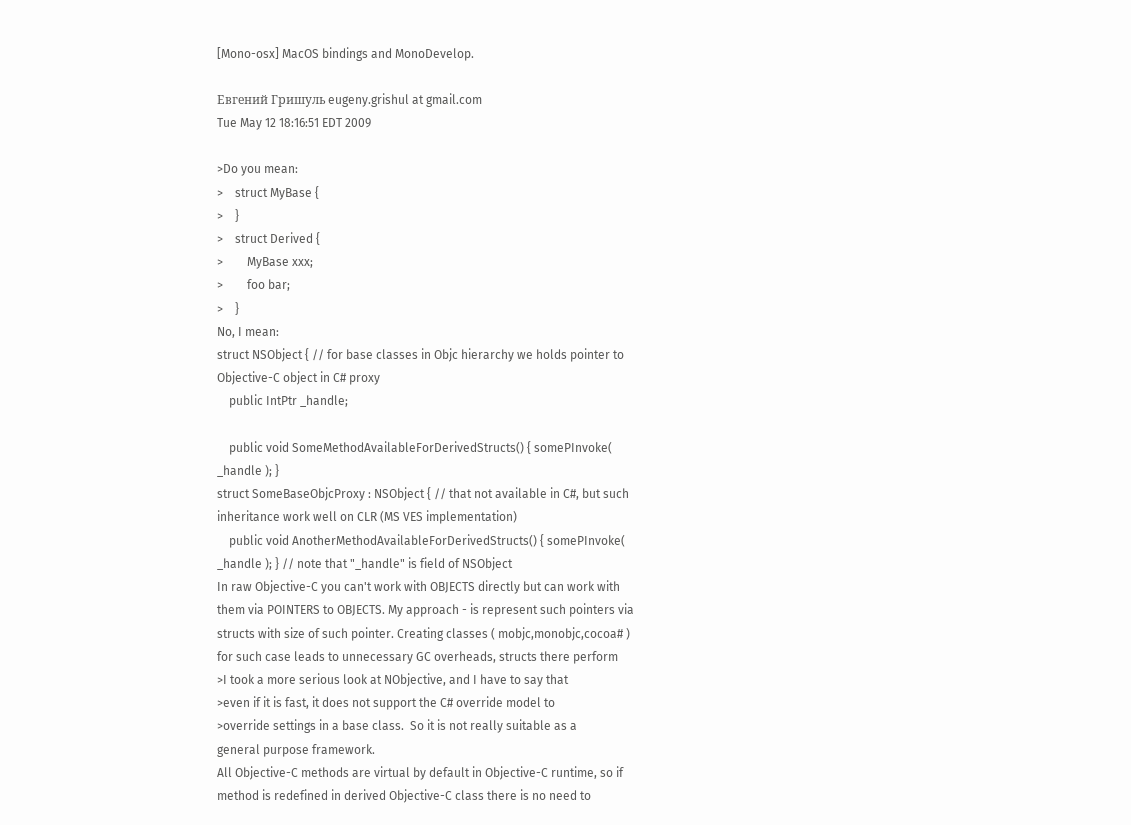[Mono-osx] MacOS bindings and MonoDevelop.

Евгений Гришуль eugeny.grishul at gmail.com
Tue May 12 18:16:51 EDT 2009

>Do you mean:
>    struct MyBase {
>    }
>    struct Derived {
>        MyBase xxx;
>        foo bar;
>    }
No, I mean:
struct NSObject { // for base classes in Objc hierarchy we holds pointer to
Objective-C object in C# proxy
    public IntPtr _handle;

    public void SomeMethodAvailableForDerivedStructs() { somePInvoke(
_handle ); }
struct SomeBaseObjcProxy : NSObject { // that not available in C#, but such
inheritance work well on CLR (MS VES implementation)
    public void AnotherMethodAvailableForDerivedStructs() { somePInvoke(
_handle ); } // note that "_handle" is field of NSObject
In raw Objective-C you can't work with OBJECTS directly but can work with
them via POINTERS to OBJECTS. My approach - is represent such pointers via
structs with size of such pointer. Creating classes ( mobjc,monobjc,cocoa# )
for such case leads to unnecessary GC overheads, structs there perform
>I took a more serious look at NObjective, and I have to say that
>even if it is fast, it does not support the C# override model to
>override settings in a base class.  So it is not really suitable as a
general purpose framework.
All Objective-C methods are virtual by default in Objective-C runtime, so if
method is redefined in derived Objective-C class there is no need to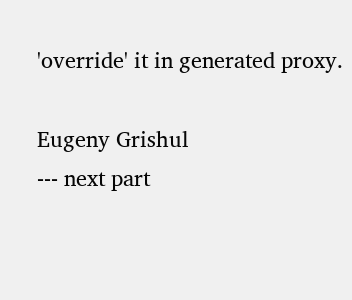'override' it in generated proxy.

Eugeny Grishul
--- next part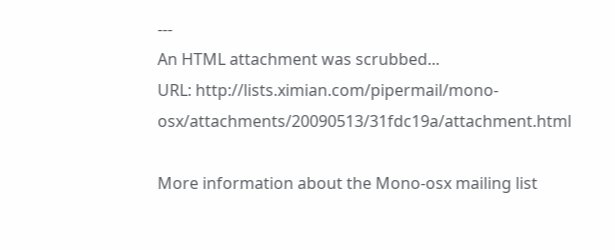---
An HTML attachment was scrubbed...
URL: http://lists.ximian.com/pipermail/mono-osx/attachments/20090513/31fdc19a/attachment.html

More information about the Mono-osx mailing list